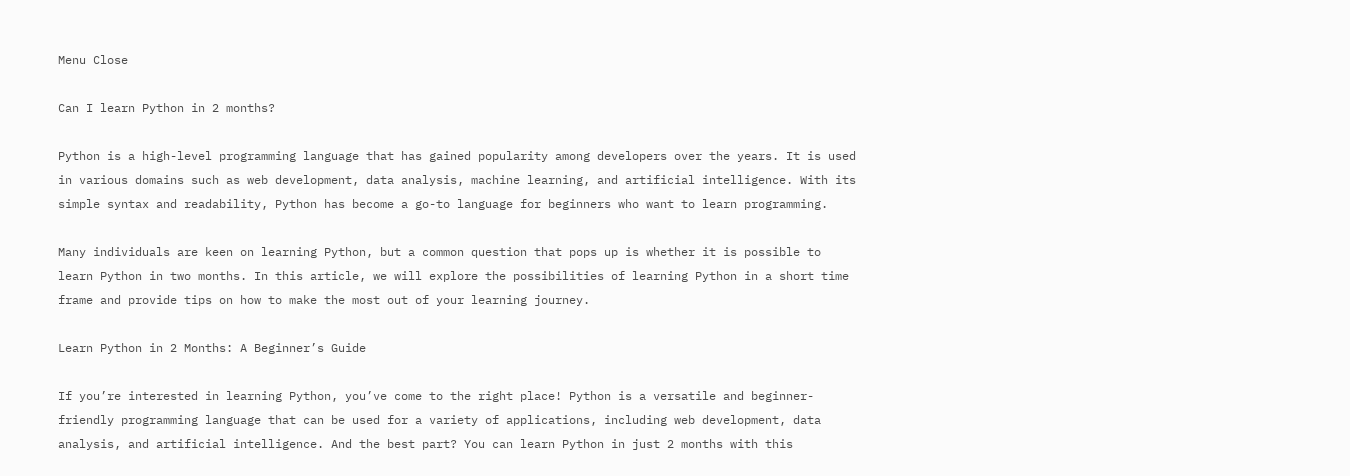Menu Close

Can I learn Python in 2 months?

Python is a high-level programming language that has gained popularity among developers over the years. It is used in various domains such as web development, data analysis, machine learning, and artificial intelligence. With its simple syntax and readability, Python has become a go-to language for beginners who want to learn programming.

Many individuals are keen on learning Python, but a common question that pops up is whether it is possible to learn Python in two months. In this article, we will explore the possibilities of learning Python in a short time frame and provide tips on how to make the most out of your learning journey.

Learn Python in 2 Months: A Beginner’s Guide

If you’re interested in learning Python, you’ve come to the right place! Python is a versatile and beginner-friendly programming language that can be used for a variety of applications, including web development, data analysis, and artificial intelligence. And the best part? You can learn Python in just 2 months with this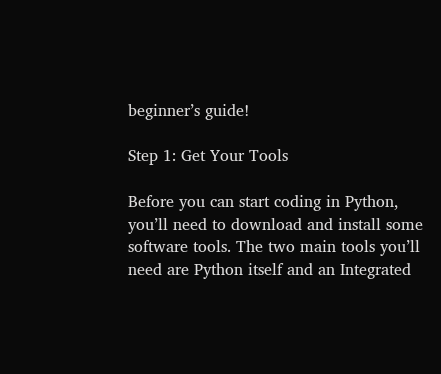beginner’s guide!

Step 1: Get Your Tools

Before you can start coding in Python, you’ll need to download and install some software tools. The two main tools you’ll need are Python itself and an Integrated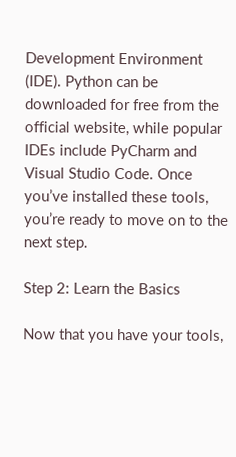Development Environment (IDE). Python can be downloaded for free from the official website, while popular IDEs include PyCharm and Visual Studio Code. Once you’ve installed these tools, you’re ready to move on to the next step.

Step 2: Learn the Basics

Now that you have your tools,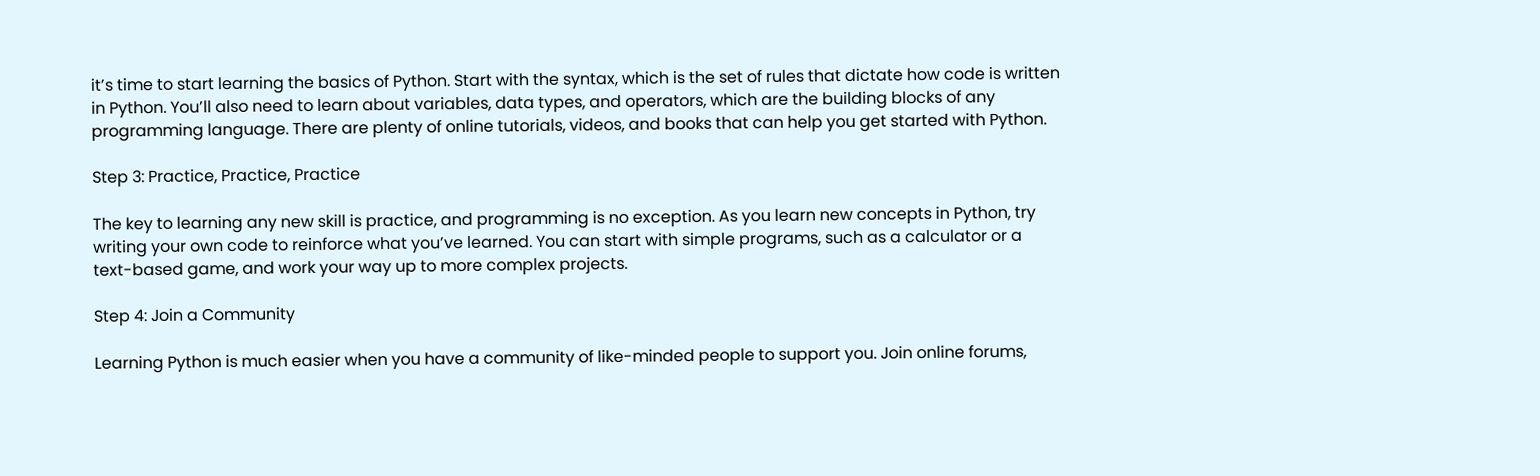it’s time to start learning the basics of Python. Start with the syntax, which is the set of rules that dictate how code is written in Python. You’ll also need to learn about variables, data types, and operators, which are the building blocks of any programming language. There are plenty of online tutorials, videos, and books that can help you get started with Python.

Step 3: Practice, Practice, Practice

The key to learning any new skill is practice, and programming is no exception. As you learn new concepts in Python, try writing your own code to reinforce what you’ve learned. You can start with simple programs, such as a calculator or a text-based game, and work your way up to more complex projects.

Step 4: Join a Community

Learning Python is much easier when you have a community of like-minded people to support you. Join online forums,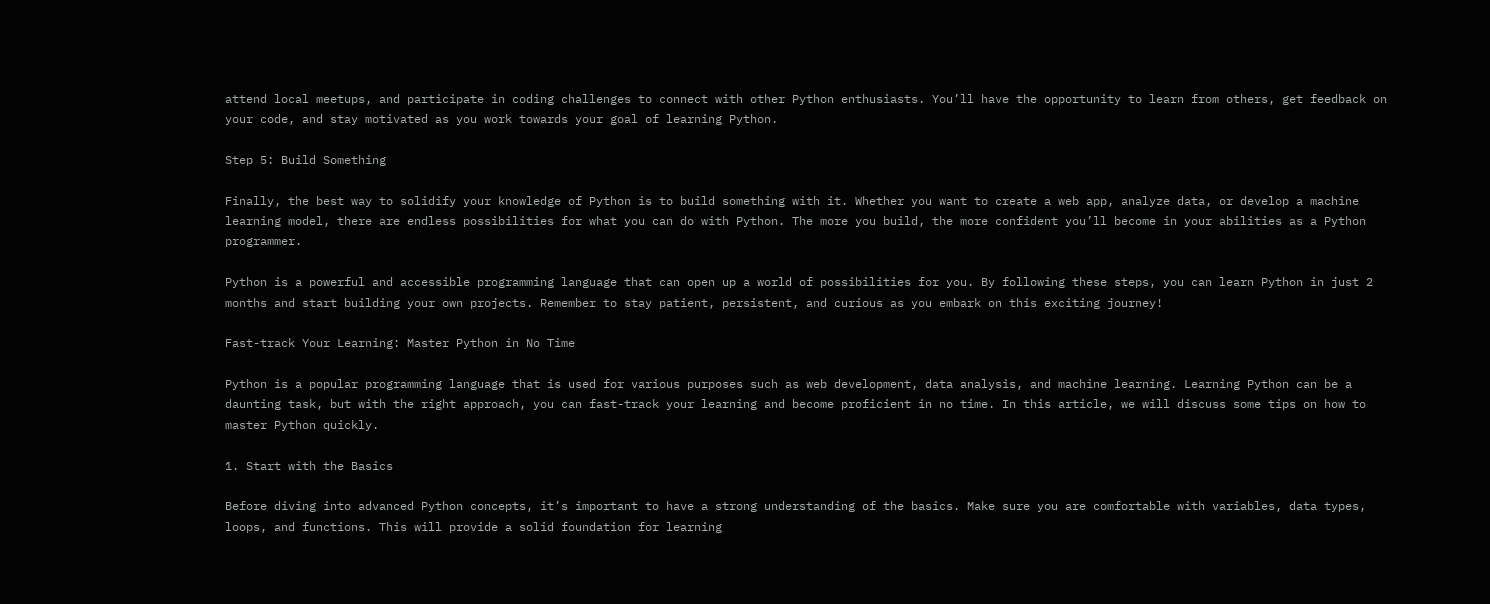attend local meetups, and participate in coding challenges to connect with other Python enthusiasts. You’ll have the opportunity to learn from others, get feedback on your code, and stay motivated as you work towards your goal of learning Python.

Step 5: Build Something

Finally, the best way to solidify your knowledge of Python is to build something with it. Whether you want to create a web app, analyze data, or develop a machine learning model, there are endless possibilities for what you can do with Python. The more you build, the more confident you’ll become in your abilities as a Python programmer.

Python is a powerful and accessible programming language that can open up a world of possibilities for you. By following these steps, you can learn Python in just 2 months and start building your own projects. Remember to stay patient, persistent, and curious as you embark on this exciting journey!

Fast-track Your Learning: Master Python in No Time

Python is a popular programming language that is used for various purposes such as web development, data analysis, and machine learning. Learning Python can be a daunting task, but with the right approach, you can fast-track your learning and become proficient in no time. In this article, we will discuss some tips on how to master Python quickly.

1. Start with the Basics

Before diving into advanced Python concepts, it’s important to have a strong understanding of the basics. Make sure you are comfortable with variables, data types, loops, and functions. This will provide a solid foundation for learning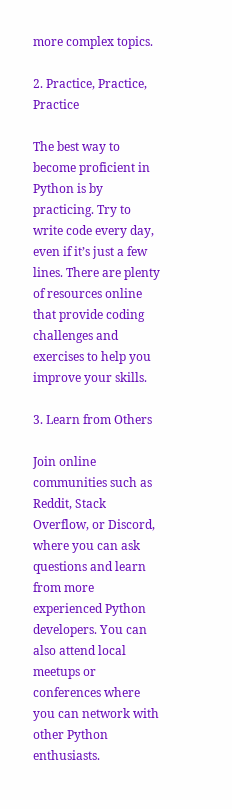more complex topics.

2. Practice, Practice, Practice

The best way to become proficient in Python is by practicing. Try to write code every day, even if it’s just a few lines. There are plenty of resources online that provide coding challenges and exercises to help you improve your skills.

3. Learn from Others

Join online communities such as Reddit, Stack Overflow, or Discord, where you can ask questions and learn from more experienced Python developers. You can also attend local meetups or conferences where you can network with other Python enthusiasts.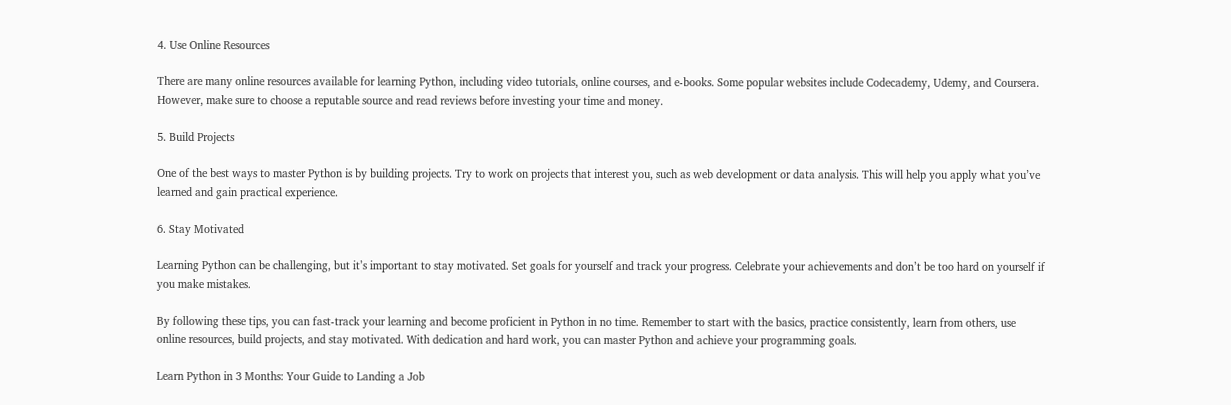4. Use Online Resources

There are many online resources available for learning Python, including video tutorials, online courses, and e-books. Some popular websites include Codecademy, Udemy, and Coursera. However, make sure to choose a reputable source and read reviews before investing your time and money.

5. Build Projects

One of the best ways to master Python is by building projects. Try to work on projects that interest you, such as web development or data analysis. This will help you apply what you’ve learned and gain practical experience.

6. Stay Motivated

Learning Python can be challenging, but it’s important to stay motivated. Set goals for yourself and track your progress. Celebrate your achievements and don’t be too hard on yourself if you make mistakes.

By following these tips, you can fast-track your learning and become proficient in Python in no time. Remember to start with the basics, practice consistently, learn from others, use online resources, build projects, and stay motivated. With dedication and hard work, you can master Python and achieve your programming goals.

Learn Python in 3 Months: Your Guide to Landing a Job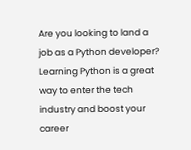Are you looking to land a job as a Python developer? Learning Python is a great way to enter the tech industry and boost your career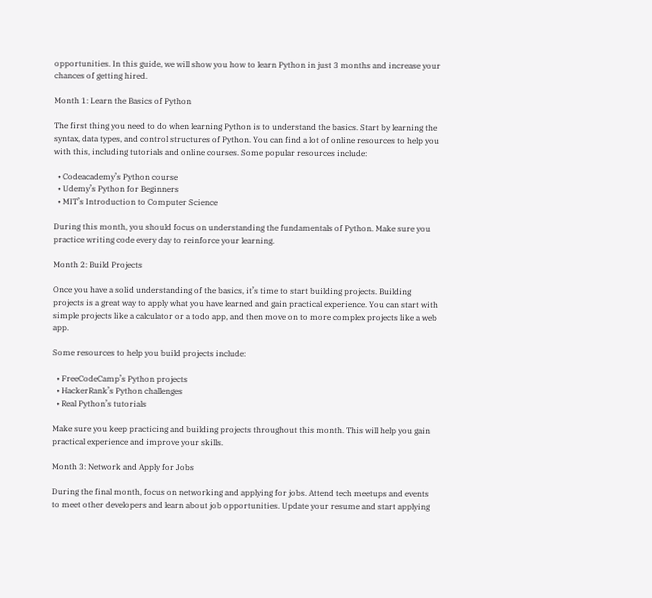opportunities. In this guide, we will show you how to learn Python in just 3 months and increase your chances of getting hired.

Month 1: Learn the Basics of Python

The first thing you need to do when learning Python is to understand the basics. Start by learning the syntax, data types, and control structures of Python. You can find a lot of online resources to help you with this, including tutorials and online courses. Some popular resources include:

  • Codeacademy’s Python course
  • Udemy’s Python for Beginners
  • MIT’s Introduction to Computer Science

During this month, you should focus on understanding the fundamentals of Python. Make sure you practice writing code every day to reinforce your learning.

Month 2: Build Projects

Once you have a solid understanding of the basics, it’s time to start building projects. Building projects is a great way to apply what you have learned and gain practical experience. You can start with simple projects like a calculator or a todo app, and then move on to more complex projects like a web app.

Some resources to help you build projects include:

  • FreeCodeCamp’s Python projects
  • HackerRank’s Python challenges
  • Real Python’s tutorials

Make sure you keep practicing and building projects throughout this month. This will help you gain practical experience and improve your skills.

Month 3: Network and Apply for Jobs

During the final month, focus on networking and applying for jobs. Attend tech meetups and events to meet other developers and learn about job opportunities. Update your resume and start applying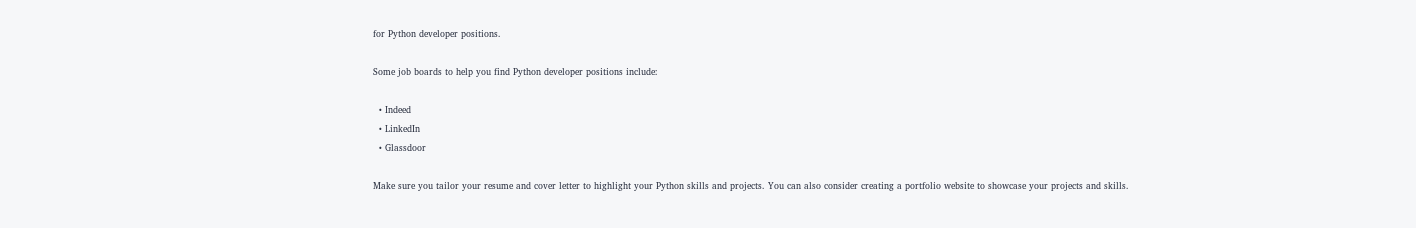for Python developer positions.

Some job boards to help you find Python developer positions include:

  • Indeed
  • LinkedIn
  • Glassdoor

Make sure you tailor your resume and cover letter to highlight your Python skills and projects. You can also consider creating a portfolio website to showcase your projects and skills.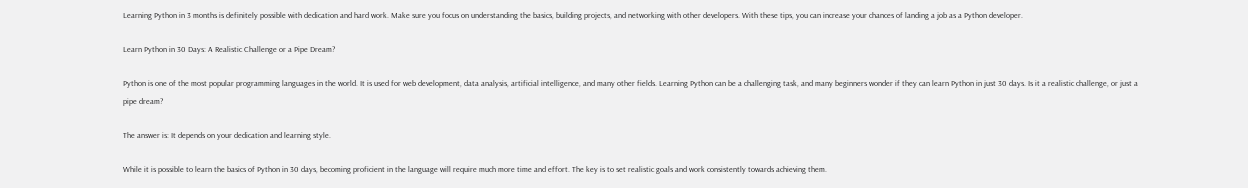Learning Python in 3 months is definitely possible with dedication and hard work. Make sure you focus on understanding the basics, building projects, and networking with other developers. With these tips, you can increase your chances of landing a job as a Python developer.

Learn Python in 30 Days: A Realistic Challenge or a Pipe Dream?

Python is one of the most popular programming languages in the world. It is used for web development, data analysis, artificial intelligence, and many other fields. Learning Python can be a challenging task, and many beginners wonder if they can learn Python in just 30 days. Is it a realistic challenge, or just a pipe dream?

The answer is: It depends on your dedication and learning style.

While it is possible to learn the basics of Python in 30 days, becoming proficient in the language will require much more time and effort. The key is to set realistic goals and work consistently towards achieving them.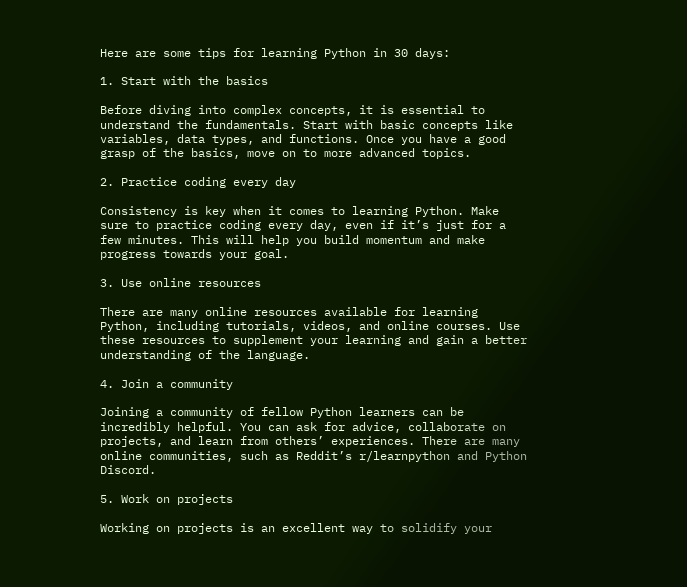Here are some tips for learning Python in 30 days:

1. Start with the basics

Before diving into complex concepts, it is essential to understand the fundamentals. Start with basic concepts like variables, data types, and functions. Once you have a good grasp of the basics, move on to more advanced topics.

2. Practice coding every day

Consistency is key when it comes to learning Python. Make sure to practice coding every day, even if it’s just for a few minutes. This will help you build momentum and make progress towards your goal.

3. Use online resources

There are many online resources available for learning Python, including tutorials, videos, and online courses. Use these resources to supplement your learning and gain a better understanding of the language.

4. Join a community

Joining a community of fellow Python learners can be incredibly helpful. You can ask for advice, collaborate on projects, and learn from others’ experiences. There are many online communities, such as Reddit’s r/learnpython and Python Discord.

5. Work on projects

Working on projects is an excellent way to solidify your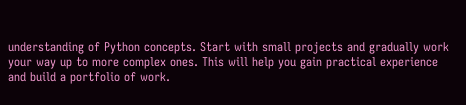understanding of Python concepts. Start with small projects and gradually work your way up to more complex ones. This will help you gain practical experience and build a portfolio of work.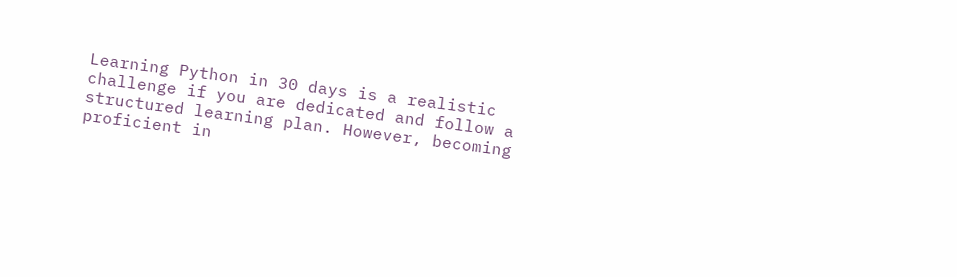Learning Python in 30 days is a realistic challenge if you are dedicated and follow a structured learning plan. However, becoming proficient in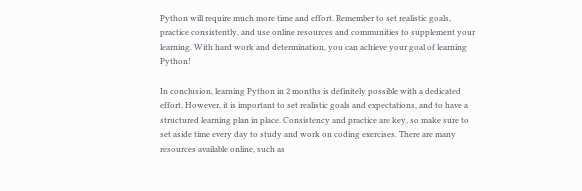Python will require much more time and effort. Remember to set realistic goals, practice consistently, and use online resources and communities to supplement your learning. With hard work and determination, you can achieve your goal of learning Python!

In conclusion, learning Python in 2 months is definitely possible with a dedicated effort. However, it is important to set realistic goals and expectations, and to have a structured learning plan in place. Consistency and practice are key, so make sure to set aside time every day to study and work on coding exercises. There are many resources available online, such as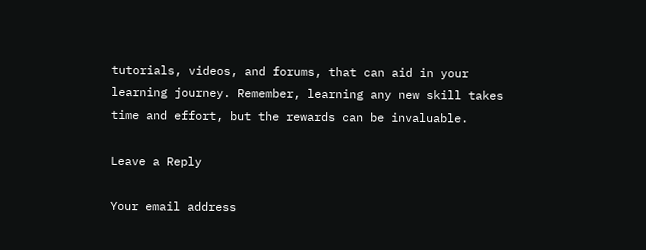tutorials, videos, and forums, that can aid in your learning journey. Remember, learning any new skill takes time and effort, but the rewards can be invaluable.

Leave a Reply

Your email address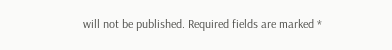will not be published. Required fields are marked *